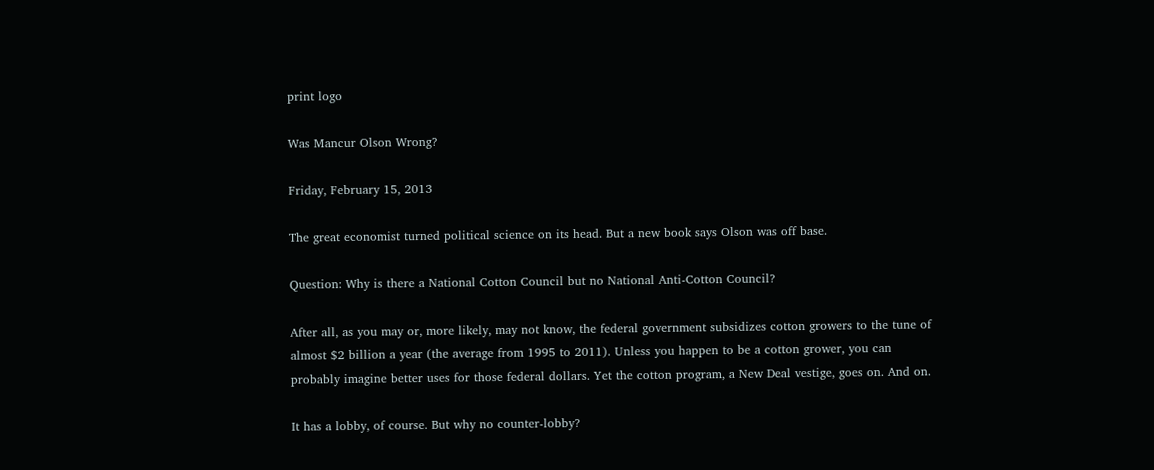print logo

Was Mancur Olson Wrong?

Friday, February 15, 2013

The great economist turned political science on its head. But a new book says Olson was off base.

Question: Why is there a National Cotton Council but no National Anti-Cotton Council?

After all, as you may or, more likely, may not know, the federal government subsidizes cotton growers to the tune of almost $2 billion a year (the average from 1995 to 2011). Unless you happen to be a cotton grower, you can probably imagine better uses for those federal dollars. Yet the cotton program, a New Deal vestige, goes on. And on.

It has a lobby, of course. But why no counter-lobby?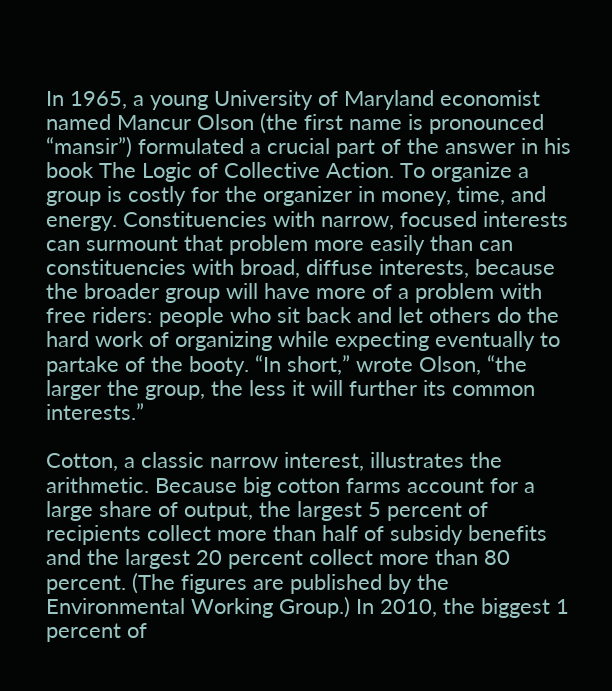In 1965, a young University of Maryland economist named Mancur Olson (the first name is pronounced “mansir”) formulated a crucial part of the answer in his book The Logic of Collective Action. To organize a group is costly for the organizer in money, time, and energy. Constituencies with narrow, focused interests can surmount that problem more easily than can constituencies with broad, diffuse interests, because the broader group will have more of a problem with free riders: people who sit back and let others do the hard work of organizing while expecting eventually to partake of the booty. “In short,” wrote Olson, “the larger the group, the less it will further its common interests.”

Cotton, a classic narrow interest, illustrates the arithmetic. Because big cotton farms account for a large share of output, the largest 5 percent of recipients collect more than half of subsidy benefits and the largest 20 percent collect more than 80 percent. (The figures are published by the Environmental Working Group.) In 2010, the biggest 1 percent of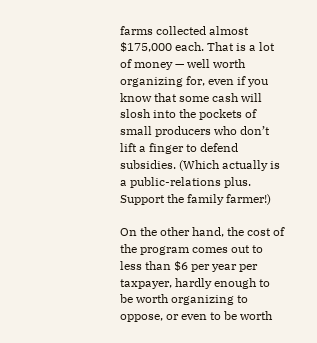farms collected almost $175,000 each. That is a lot of money — well worth organizing for, even if you know that some cash will slosh into the pockets of small producers who don’t lift a finger to defend subsidies. (Which actually is a public-relations plus. Support the family farmer!)

On the other hand, the cost of the program comes out to less than $6 per year per taxpayer, hardly enough to be worth organizing to oppose, or even to be worth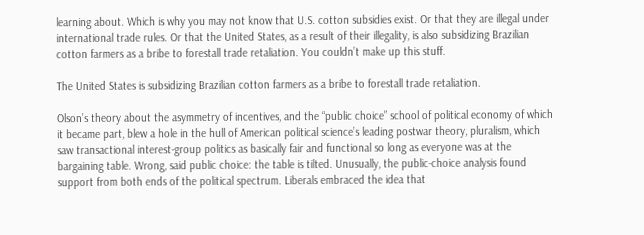learning about. Which is why you may not know that U.S. cotton subsidies exist. Or that they are illegal under international trade rules. Or that the United States, as a result of their illegality, is also subsidizing Brazilian cotton farmers as a bribe to forestall trade retaliation. You couldn’t make up this stuff.

The United States is subsidizing Brazilian cotton farmers as a bribe to forestall trade retaliation.

Olson’s theory about the asymmetry of incentives, and the “public choice” school of political economy of which it became part, blew a hole in the hull of American political science’s leading postwar theory, pluralism, which saw transactional interest-group politics as basically fair and functional so long as everyone was at the bargaining table. Wrong, said public choice: the table is tilted. Unusually, the public-choice analysis found support from both ends of the political spectrum. Liberals embraced the idea that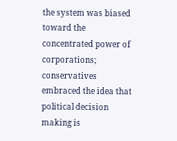the system was biased toward the concentrated power of corporations; conservatives embraced the idea that political decision making is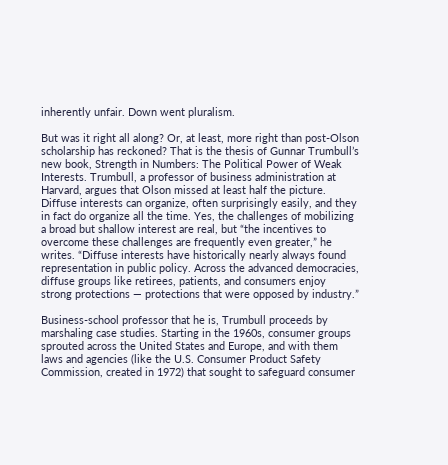inherently unfair. Down went pluralism.

But was it right all along? Or, at least, more right than post-Olson scholarship has reckoned? That is the thesis of Gunnar Trumbull’s new book, Strength in Numbers: The Political Power of Weak Interests. Trumbull, a professor of business administration at Harvard, argues that Olson missed at least half the picture. Diffuse interests can organize, often surprisingly easily, and they in fact do organize all the time. Yes, the challenges of mobilizing a broad but shallow interest are real, but “the incentives to overcome these challenges are frequently even greater,” he writes. “Diffuse interests have historically nearly always found representation in public policy. Across the advanced democracies, diffuse groups like retirees, patients, and consumers enjoy strong protections — protections that were opposed by industry.”

Business-school professor that he is, Trumbull proceeds by marshaling case studies. Starting in the 1960s, consumer groups sprouted across the United States and Europe, and with them laws and agencies (like the U.S. Consumer Product Safety Commission, created in 1972) that sought to safeguard consumer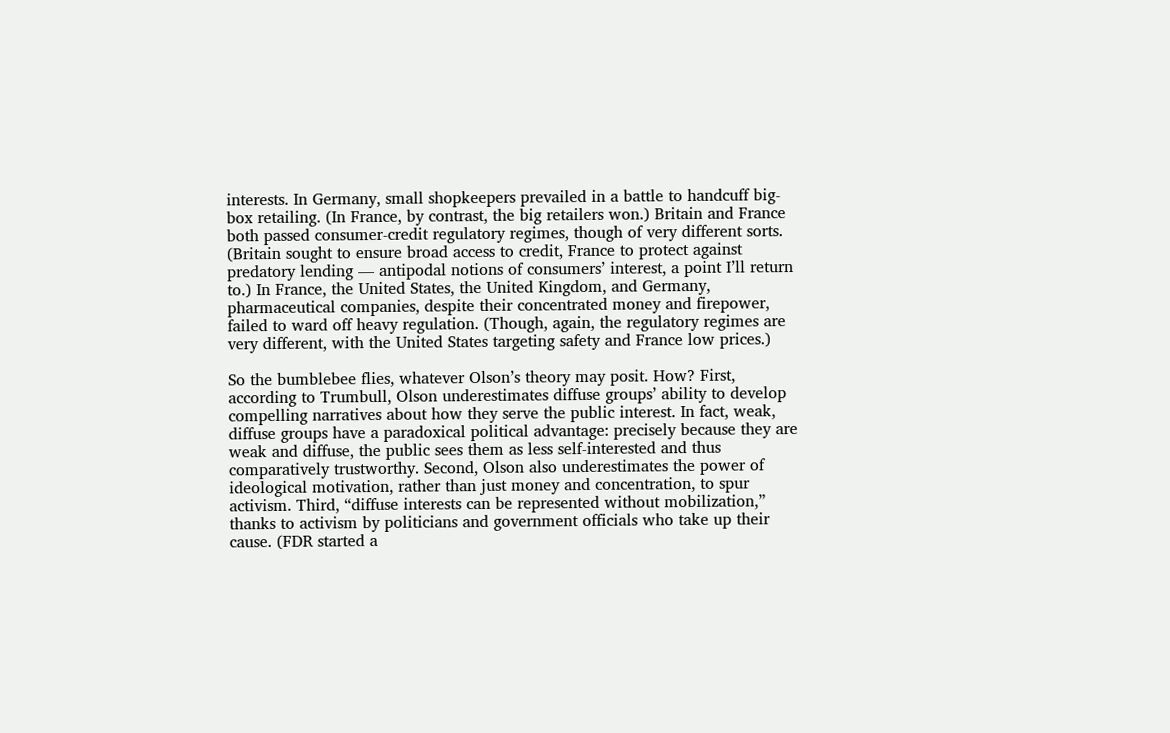interests. In Germany, small shopkeepers prevailed in a battle to handcuff big-box retailing. (In France, by contrast, the big retailers won.) Britain and France both passed consumer-credit regulatory regimes, though of very different sorts. (Britain sought to ensure broad access to credit, France to protect against predatory lending — antipodal notions of consumers’ interest, a point I’ll return to.) In France, the United States, the United Kingdom, and Germany, pharmaceutical companies, despite their concentrated money and firepower, failed to ward off heavy regulation. (Though, again, the regulatory regimes are very different, with the United States targeting safety and France low prices.)

So the bumblebee flies, whatever Olson’s theory may posit. How? First, according to Trumbull, Olson underestimates diffuse groups’ ability to develop compelling narratives about how they serve the public interest. In fact, weak, diffuse groups have a paradoxical political advantage: precisely because they are weak and diffuse, the public sees them as less self-interested and thus comparatively trustworthy. Second, Olson also underestimates the power of ideological motivation, rather than just money and concentration, to spur activism. Third, “diffuse interests can be represented without mobilization,” thanks to activism by politicians and government officials who take up their cause. (FDR started a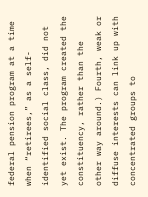federal pension program at a time when “retirees,” as a self-identified social class, did not yet exist. The program created the constituency, rather than the other way around.) Fourth, weak or diffuse interests can link up with concentrated groups to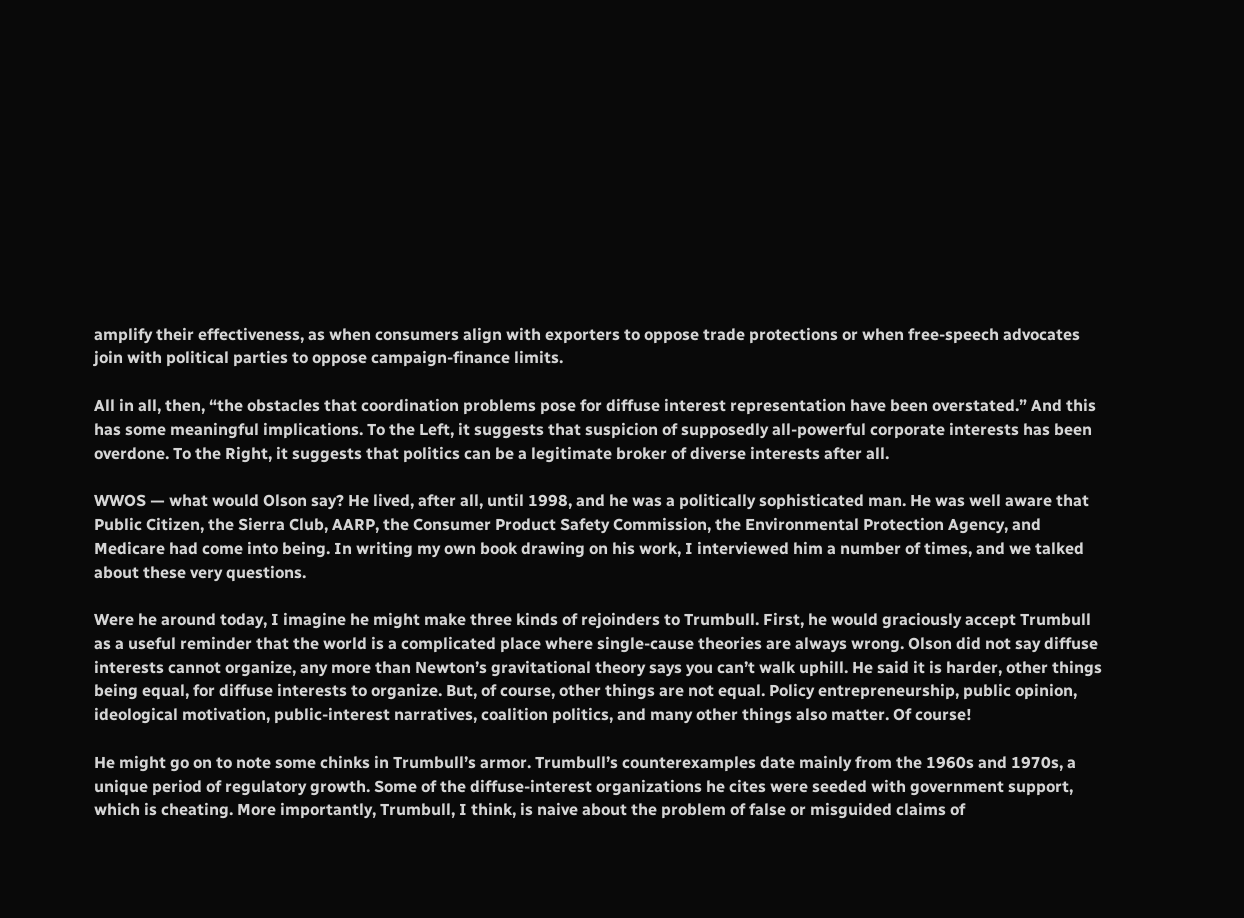amplify their effectiveness, as when consumers align with exporters to oppose trade protections or when free-speech advocates join with political parties to oppose campaign-finance limits.

All in all, then, “the obstacles that coordination problems pose for diffuse interest representation have been overstated.” And this has some meaningful implications. To the Left, it suggests that suspicion of supposedly all-powerful corporate interests has been overdone. To the Right, it suggests that politics can be a legitimate broker of diverse interests after all.

WWOS — what would Olson say? He lived, after all, until 1998, and he was a politically sophisticated man. He was well aware that Public Citizen, the Sierra Club, AARP, the Consumer Product Safety Commission, the Environmental Protection Agency, and Medicare had come into being. In writing my own book drawing on his work, I interviewed him a number of times, and we talked about these very questions.

Were he around today, I imagine he might make three kinds of rejoinders to Trumbull. First, he would graciously accept Trumbull as a useful reminder that the world is a complicated place where single-cause theories are always wrong. Olson did not say diffuse interests cannot organize, any more than Newton’s gravitational theory says you can’t walk uphill. He said it is harder, other things being equal, for diffuse interests to organize. But, of course, other things are not equal. Policy entrepreneurship, public opinion, ideological motivation, public-interest narratives, coalition politics, and many other things also matter. Of course!

He might go on to note some chinks in Trumbull’s armor. Trumbull’s counterexamples date mainly from the 1960s and 1970s, a unique period of regulatory growth. Some of the diffuse-interest organizations he cites were seeded with government support, which is cheating. More importantly, Trumbull, I think, is naive about the problem of false or misguided claims of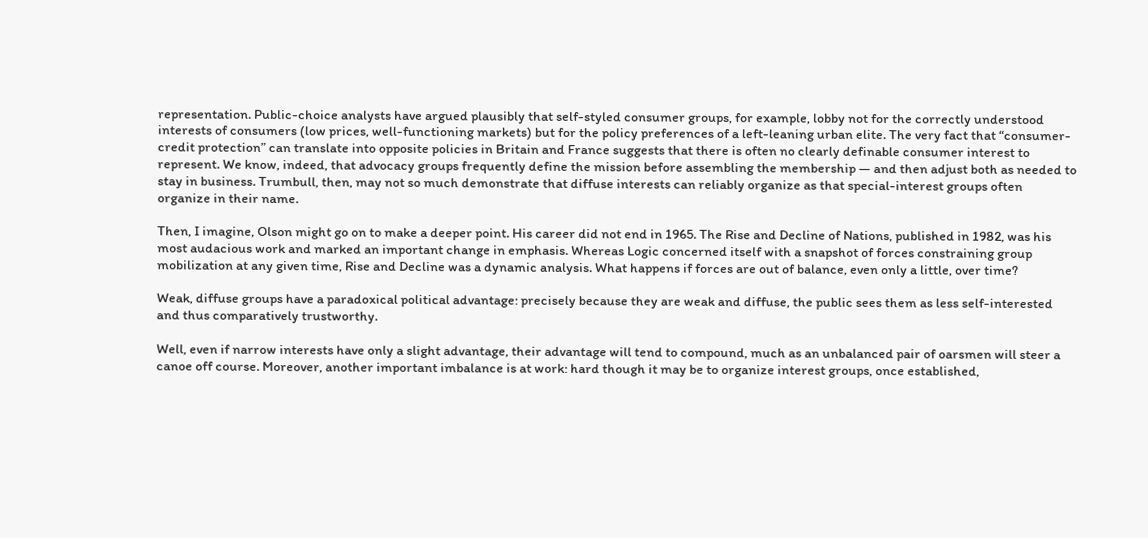representation. Public-choice analysts have argued plausibly that self-styled consumer groups, for example, lobby not for the correctly understood interests of consumers (low prices, well-functioning markets) but for the policy preferences of a left-leaning urban elite. The very fact that “consumer-credit protection” can translate into opposite policies in Britain and France suggests that there is often no clearly definable consumer interest to represent. We know, indeed, that advocacy groups frequently define the mission before assembling the membership — and then adjust both as needed to stay in business. Trumbull, then, may not so much demonstrate that diffuse interests can reliably organize as that special-interest groups often organize in their name.

Then, I imagine, Olson might go on to make a deeper point. His career did not end in 1965. The Rise and Decline of Nations, published in 1982, was his most audacious work and marked an important change in emphasis. Whereas Logic concerned itself with a snapshot of forces constraining group mobilization at any given time, Rise and Decline was a dynamic analysis. What happens if forces are out of balance, even only a little, over time?

Weak, diffuse groups have a paradoxical political advantage: precisely because they are weak and diffuse, the public sees them as less self-interested and thus comparatively trustworthy.

Well, even if narrow interests have only a slight advantage, their advantage will tend to compound, much as an unbalanced pair of oarsmen will steer a canoe off course. Moreover, another important imbalance is at work: hard though it may be to organize interest groups, once established,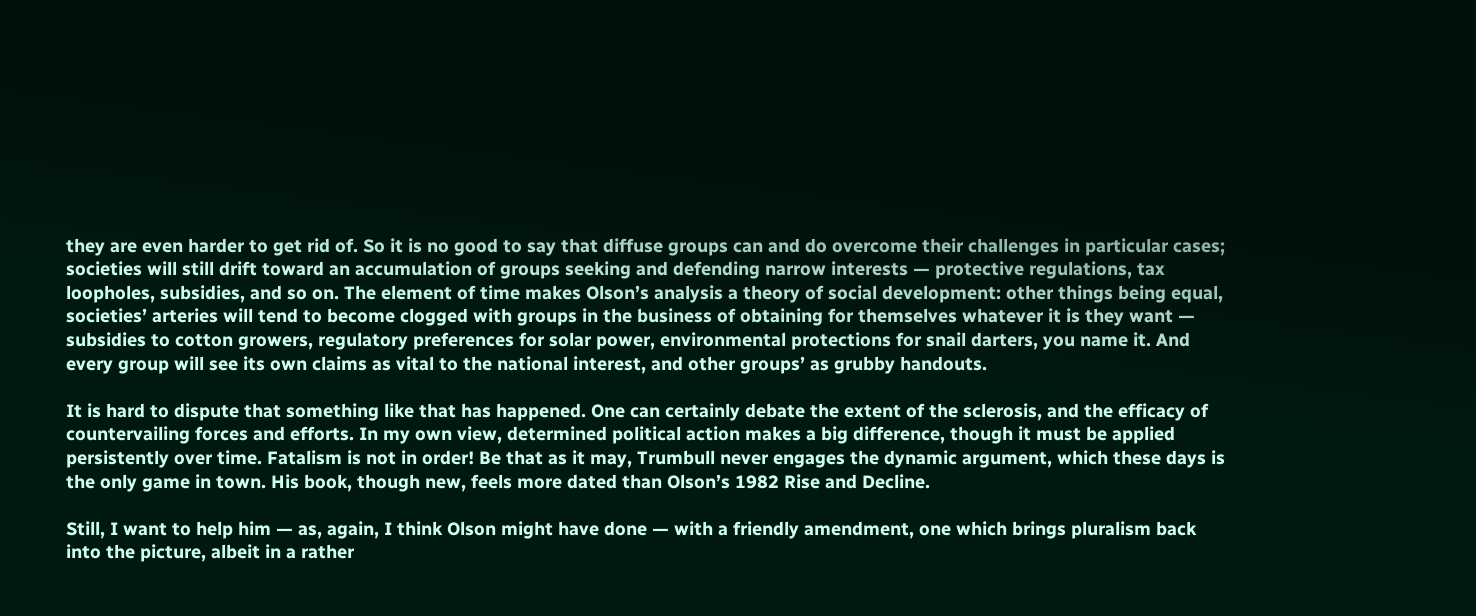they are even harder to get rid of. So it is no good to say that diffuse groups can and do overcome their challenges in particular cases; societies will still drift toward an accumulation of groups seeking and defending narrow interests — protective regulations, tax loopholes, subsidies, and so on. The element of time makes Olson’s analysis a theory of social development: other things being equal, societies’ arteries will tend to become clogged with groups in the business of obtaining for themselves whatever it is they want — subsidies to cotton growers, regulatory preferences for solar power, environmental protections for snail darters, you name it. And every group will see its own claims as vital to the national interest, and other groups’ as grubby handouts.

It is hard to dispute that something like that has happened. One can certainly debate the extent of the sclerosis, and the efficacy of countervailing forces and efforts. In my own view, determined political action makes a big difference, though it must be applied persistently over time. Fatalism is not in order! Be that as it may, Trumbull never engages the dynamic argument, which these days is the only game in town. His book, though new, feels more dated than Olson’s 1982 Rise and Decline.

Still, I want to help him — as, again, I think Olson might have done — with a friendly amendment, one which brings pluralism back into the picture, albeit in a rather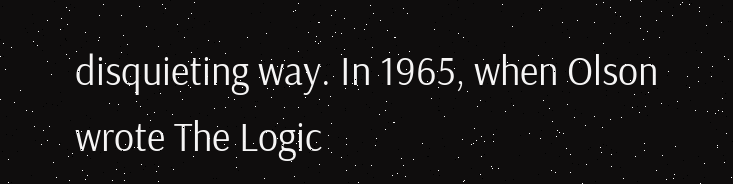disquieting way. In 1965, when Olson wrote The Logic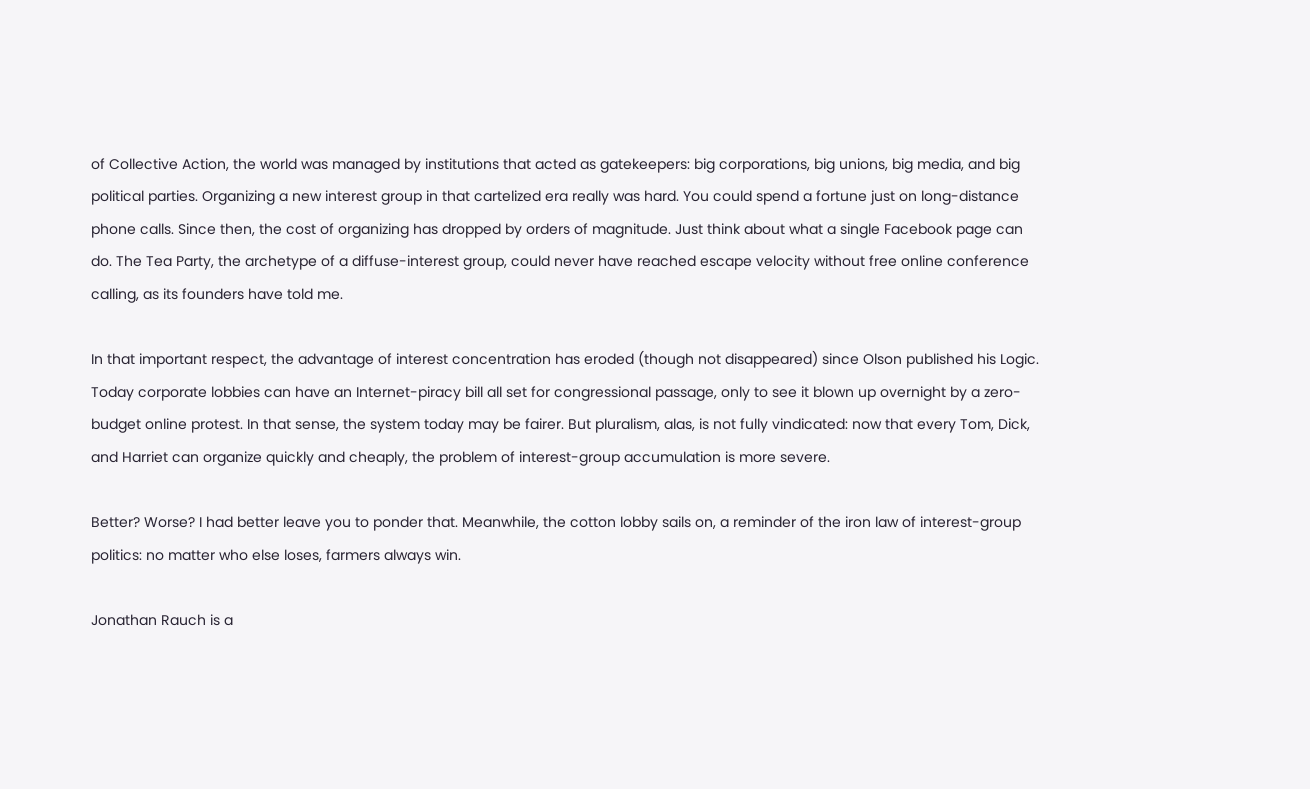of Collective Action, the world was managed by institutions that acted as gatekeepers: big corporations, big unions, big media, and big political parties. Organizing a new interest group in that cartelized era really was hard. You could spend a fortune just on long-distance phone calls. Since then, the cost of organizing has dropped by orders of magnitude. Just think about what a single Facebook page can do. The Tea Party, the archetype of a diffuse-interest group, could never have reached escape velocity without free online conference calling, as its founders have told me.

In that important respect, the advantage of interest concentration has eroded (though not disappeared) since Olson published his Logic. Today corporate lobbies can have an Internet-piracy bill all set for congressional passage, only to see it blown up overnight by a zero-budget online protest. In that sense, the system today may be fairer. But pluralism, alas, is not fully vindicated: now that every Tom, Dick, and Harriet can organize quickly and cheaply, the problem of interest-group accumulation is more severe.

Better? Worse? I had better leave you to ponder that. Meanwhile, the cotton lobby sails on, a reminder of the iron law of interest-group politics: no matter who else loses, farmers always win.

Jonathan Rauch is a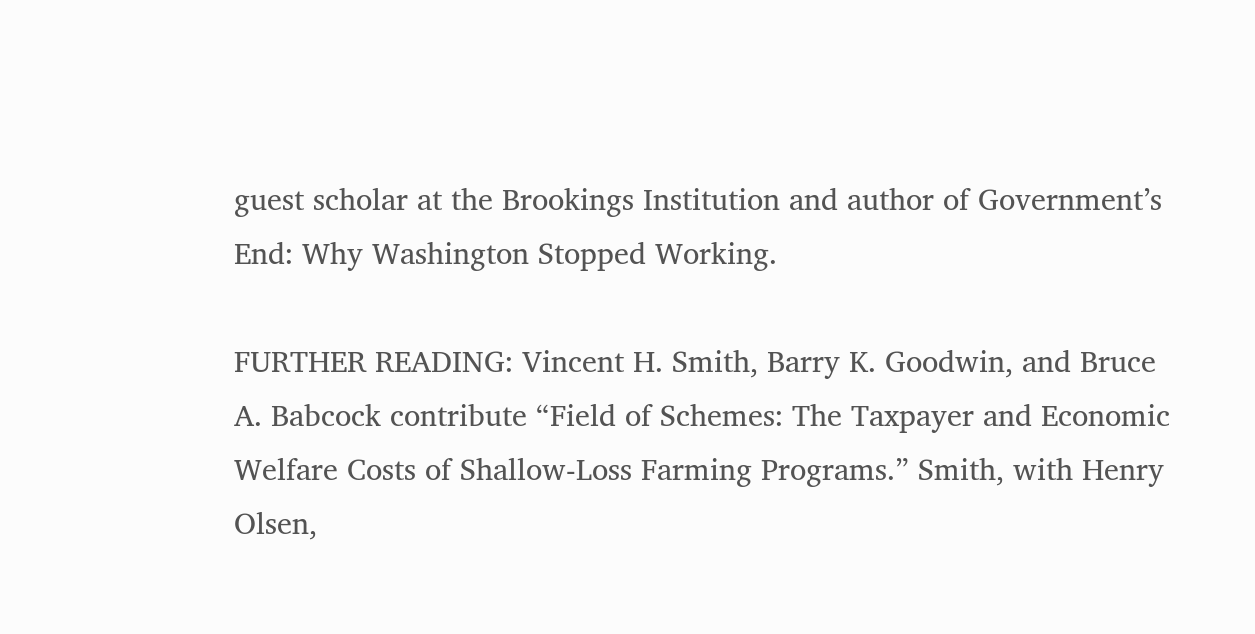guest scholar at the Brookings Institution and author of Government’s End: Why Washington Stopped Working.

FURTHER READING: Vincent H. Smith, Barry K. Goodwin, and Bruce A. Babcock contribute “Field of Schemes: The Taxpayer and Economic Welfare Costs of Shallow-Loss Farming Programs.” Smith, with Henry Olsen,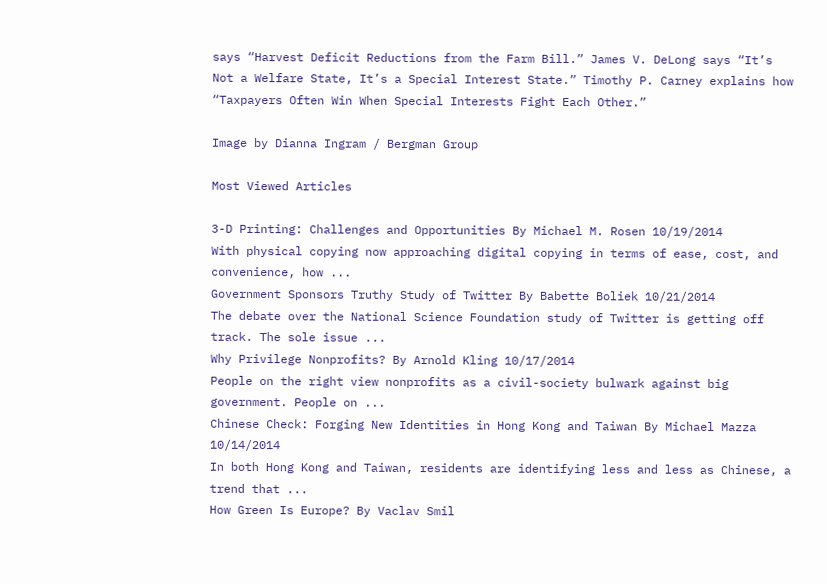says “Harvest Deficit Reductions from the Farm Bill.” James V. DeLong says “It’s Not a Welfare State, It’s a Special Interest State.” Timothy P. Carney explains how “Taxpayers Often Win When Special Interests Fight Each Other.”

Image by Dianna Ingram / Bergman Group

Most Viewed Articles

3-D Printing: Challenges and Opportunities By Michael M. Rosen 10/19/2014
With physical copying now approaching digital copying in terms of ease, cost, and convenience, how ...
Government Sponsors Truthy Study of Twitter By Babette Boliek 10/21/2014
The debate over the National Science Foundation study of Twitter is getting off track. The sole issue ...
Why Privilege Nonprofits? By Arnold Kling 10/17/2014
People on the right view nonprofits as a civil-society bulwark against big government. People on ...
Chinese Check: Forging New Identities in Hong Kong and Taiwan By Michael Mazza 10/14/2014
In both Hong Kong and Taiwan, residents are identifying less and less as Chinese, a trend that ...
How Green Is Europe? By Vaclav Smil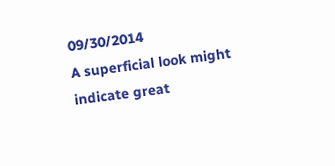09/30/2014
A superficial look might indicate great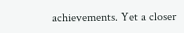achievements. Yet a closer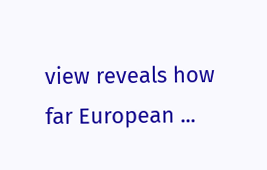view reveals how far European ...